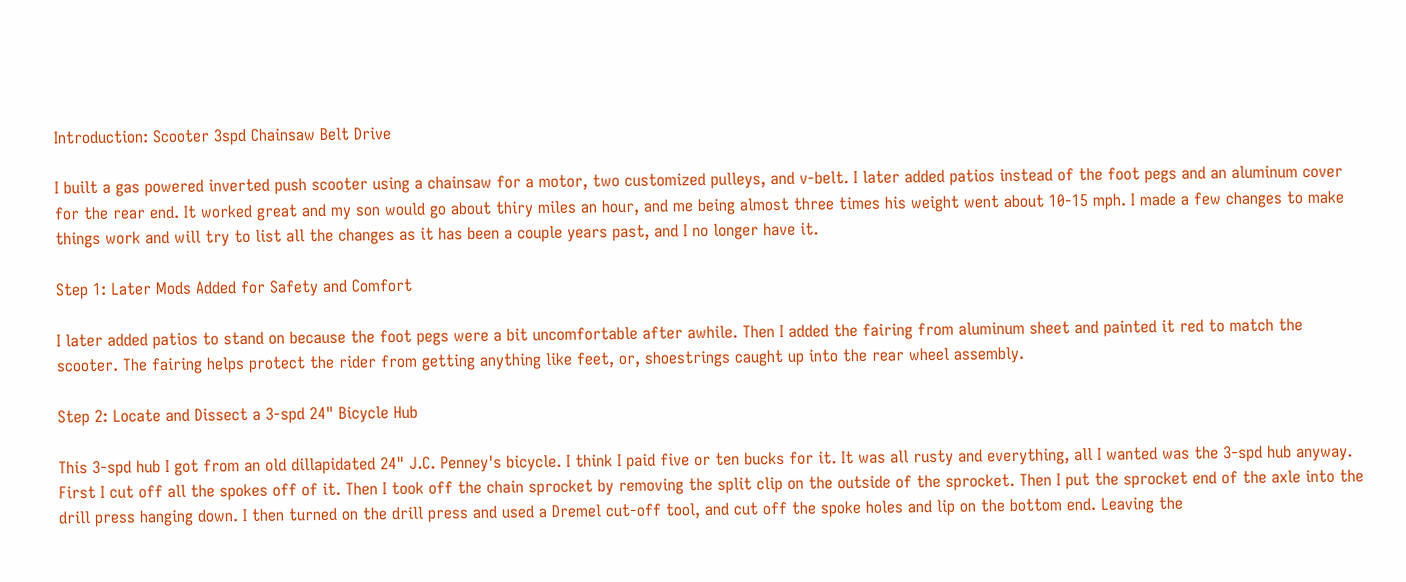Introduction: Scooter 3spd Chainsaw Belt Drive

I built a gas powered inverted push scooter using a chainsaw for a motor, two customized pulleys, and v-belt. I later added patios instead of the foot pegs and an aluminum cover for the rear end. It worked great and my son would go about thiry miles an hour, and me being almost three times his weight went about 10-15 mph. I made a few changes to make things work and will try to list all the changes as it has been a couple years past, and I no longer have it.

Step 1: Later Mods Added for Safety and Comfort

I later added patios to stand on because the foot pegs were a bit uncomfortable after awhile. Then I added the fairing from aluminum sheet and painted it red to match the scooter. The fairing helps protect the rider from getting anything like feet, or, shoestrings caught up into the rear wheel assembly.

Step 2: Locate and Dissect a 3-spd 24" Bicycle Hub

This 3-spd hub I got from an old dillapidated 24" J.C. Penney's bicycle. I think I paid five or ten bucks for it. It was all rusty and everything, all I wanted was the 3-spd hub anyway. First I cut off all the spokes off of it. Then I took off the chain sprocket by removing the split clip on the outside of the sprocket. Then I put the sprocket end of the axle into the drill press hanging down. I then turned on the drill press and used a Dremel cut-off tool, and cut off the spoke holes and lip on the bottom end. Leaving the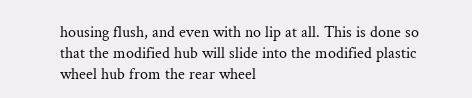housing flush, and even with no lip at all. This is done so that the modified hub will slide into the modified plastic wheel hub from the rear wheel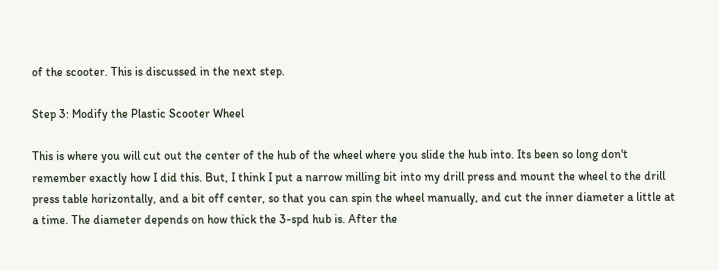of the scooter. This is discussed in the next step.

Step 3: Modify the Plastic Scooter Wheel

This is where you will cut out the center of the hub of the wheel where you slide the hub into. Its been so long don't remember exactly how I did this. But, I think I put a narrow milling bit into my drill press and mount the wheel to the drill press table horizontally, and a bit off center, so that you can spin the wheel manually, and cut the inner diameter a little at a time. The diameter depends on how thick the 3-spd hub is. After the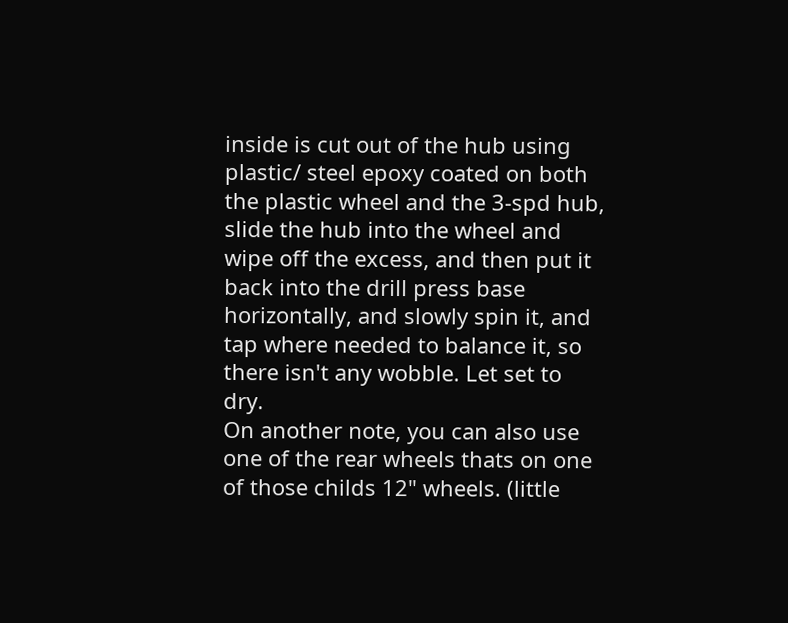inside is cut out of the hub using plastic/ steel epoxy coated on both the plastic wheel and the 3-spd hub, slide the hub into the wheel and wipe off the excess, and then put it back into the drill press base horizontally, and slowly spin it, and tap where needed to balance it, so there isn't any wobble. Let set to dry.
On another note, you can also use one of the rear wheels thats on one of those childs 12" wheels. (little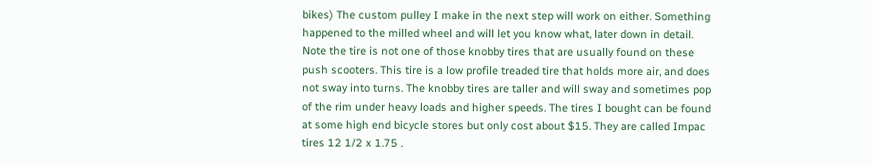bikes) The custom pulley I make in the next step will work on either. Something happened to the milled wheel and will let you know what, later down in detail. Note the tire is not one of those knobby tires that are usually found on these push scooters. This tire is a low profile treaded tire that holds more air, and does not sway into turns. The knobby tires are taller and will sway and sometimes pop of the rim under heavy loads and higher speeds. The tires I bought can be found at some high end bicycle stores but only cost about $15. They are called Impac tires 12 1/2 x 1.75 .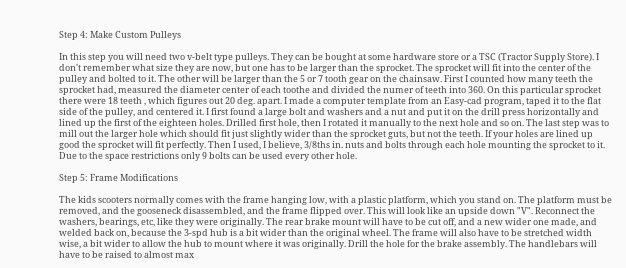Step 4: Make Custom Pulleys

In this step you will need two v-belt type pulleys. They can be bought at some hardware store or a TSC (Tractor Supply Store). I don't remember what size they are now, but one has to be larger than the sprocket. The sprocket will fit into the center of the pulley and bolted to it. The other will be larger than the 5 or 7 tooth gear on the chainsaw. First I counted how many teeth the sprocket had, measured the diameter center of each toothe and divided the numer of teeth into 360. On this particular sprocket there were 18 teeth , which figures out 20 deg. apart. I made a computer template from an Easy-cad program, taped it to the flat side of the pulley, and centered it. I first found a large bolt and washers and a nut and put it on the drill press horizontally and lined up the first of the eighteen holes. Drilled first hole, then I rotated it manually to the next hole and so on. The last step was to mill out the larger hole which should fit just slightly wider than the sprocket guts, but not the teeth. If your holes are lined up good the sprocket will fit perfectly. Then I used, I believe, 3/8ths in. nuts and bolts through each hole mounting the sprocket to it. Due to the space restrictions only 9 bolts can be used every other hole.

Step 5: Frame Modifications

The kids scooters normally comes with the frame hanging low, with a plastic platform, which you stand on. The platform must be removed, and the gooseneck disassembled, and the frame flipped over. This will look like an upside down "V". Reconnect the washers, bearings, etc, like they were originally. The rear brake mount will have to be cut off, and a new wider one made, and welded back on, because the 3-spd hub is a bit wider than the original wheel. The frame will also have to be stretched width wise, a bit wider to allow the hub to mount where it was originally. Drill the hole for the brake assembly. The handlebars will have to be raised to almost max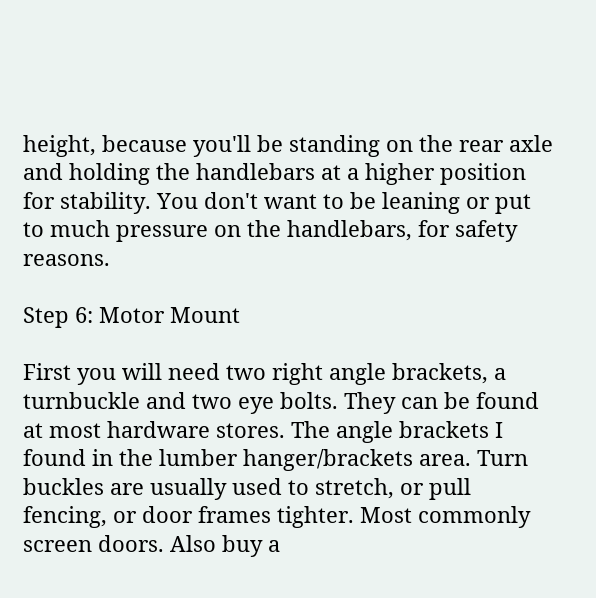height, because you'll be standing on the rear axle and holding the handlebars at a higher position for stability. You don't want to be leaning or put to much pressure on the handlebars, for safety reasons.

Step 6: Motor Mount

First you will need two right angle brackets, a turnbuckle and two eye bolts. They can be found at most hardware stores. The angle brackets I found in the lumber hanger/brackets area. Turn buckles are usually used to stretch, or pull fencing, or door frames tighter. Most commonly screen doors. Also buy a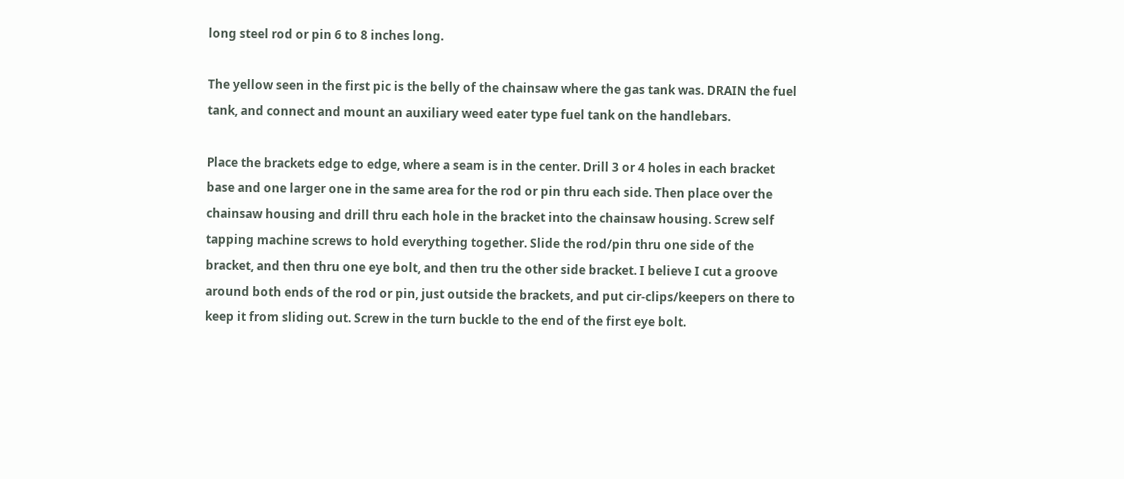long steel rod or pin 6 to 8 inches long.

The yellow seen in the first pic is the belly of the chainsaw where the gas tank was. DRAIN the fuel tank, and connect and mount an auxiliary weed eater type fuel tank on the handlebars.

Place the brackets edge to edge, where a seam is in the center. Drill 3 or 4 holes in each bracket base and one larger one in the same area for the rod or pin thru each side. Then place over the chainsaw housing and drill thru each hole in the bracket into the chainsaw housing. Screw self tapping machine screws to hold everything together. Slide the rod/pin thru one side of the bracket, and then thru one eye bolt, and then tru the other side bracket. I believe I cut a groove around both ends of the rod or pin, just outside the brackets, and put cir-clips/keepers on there to keep it from sliding out. Screw in the turn buckle to the end of the first eye bolt.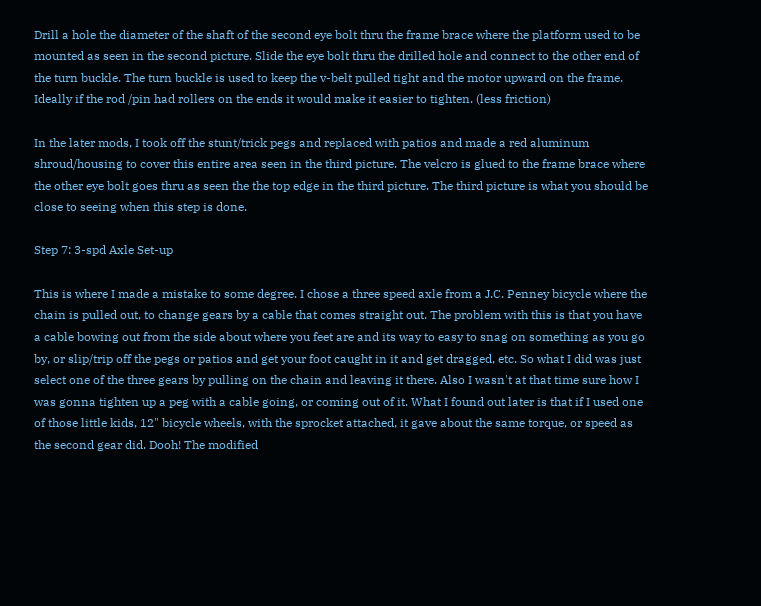Drill a hole the diameter of the shaft of the second eye bolt thru the frame brace where the platform used to be mounted as seen in the second picture. Slide the eye bolt thru the drilled hole and connect to the other end of the turn buckle. The turn buckle is used to keep the v-belt pulled tight and the motor upward on the frame. Ideally if the rod /pin had rollers on the ends it would make it easier to tighten. (less friction)

In the later mods, I took off the stunt/trick pegs and replaced with patios and made a red aluminum shroud/housing to cover this entire area seen in the third picture. The velcro is glued to the frame brace where the other eye bolt goes thru as seen the the top edge in the third picture. The third picture is what you should be close to seeing when this step is done.

Step 7: 3-spd Axle Set-up

This is where I made a mistake to some degree. I chose a three speed axle from a J.C. Penney bicycle where the chain is pulled out, to change gears by a cable that comes straight out. The problem with this is that you have a cable bowing out from the side about where you feet are and its way to easy to snag on something as you go by, or slip/trip off the pegs or patios and get your foot caught in it and get dragged, etc. So what I did was just select one of the three gears by pulling on the chain and leaving it there. Also I wasn't at that time sure how I was gonna tighten up a peg with a cable going, or coming out of it. What I found out later is that if I used one of those little kids, 12" bicycle wheels, with the sprocket attached, it gave about the same torque, or speed as the second gear did. Dooh! The modified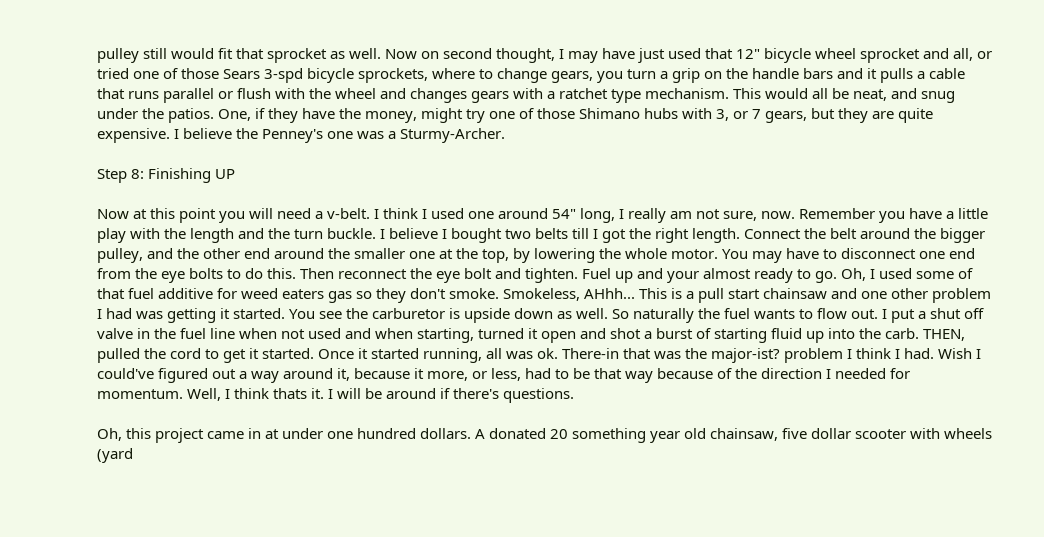pulley still would fit that sprocket as well. Now on second thought, I may have just used that 12" bicycle wheel sprocket and all, or tried one of those Sears 3-spd bicycle sprockets, where to change gears, you turn a grip on the handle bars and it pulls a cable that runs parallel or flush with the wheel and changes gears with a ratchet type mechanism. This would all be neat, and snug under the patios. One, if they have the money, might try one of those Shimano hubs with 3, or 7 gears, but they are quite expensive. I believe the Penney's one was a Sturmy-Archer.

Step 8: Finishing UP

Now at this point you will need a v-belt. I think I used one around 54" long, I really am not sure, now. Remember you have a little play with the length and the turn buckle. I believe I bought two belts till I got the right length. Connect the belt around the bigger pulley, and the other end around the smaller one at the top, by lowering the whole motor. You may have to disconnect one end from the eye bolts to do this. Then reconnect the eye bolt and tighten. Fuel up and your almost ready to go. Oh, I used some of that fuel additive for weed eaters gas so they don't smoke. Smokeless, AHhh... This is a pull start chainsaw and one other problem I had was getting it started. You see the carburetor is upside down as well. So naturally the fuel wants to flow out. I put a shut off valve in the fuel line when not used and when starting, turned it open and shot a burst of starting fluid up into the carb. THEN, pulled the cord to get it started. Once it started running, all was ok. There-in that was the major-ist? problem I think I had. Wish I could've figured out a way around it, because it more, or less, had to be that way because of the direction I needed for momentum. Well, I think thats it. I will be around if there's questions.

Oh, this project came in at under one hundred dollars. A donated 20 something year old chainsaw, five dollar scooter with wheels (yard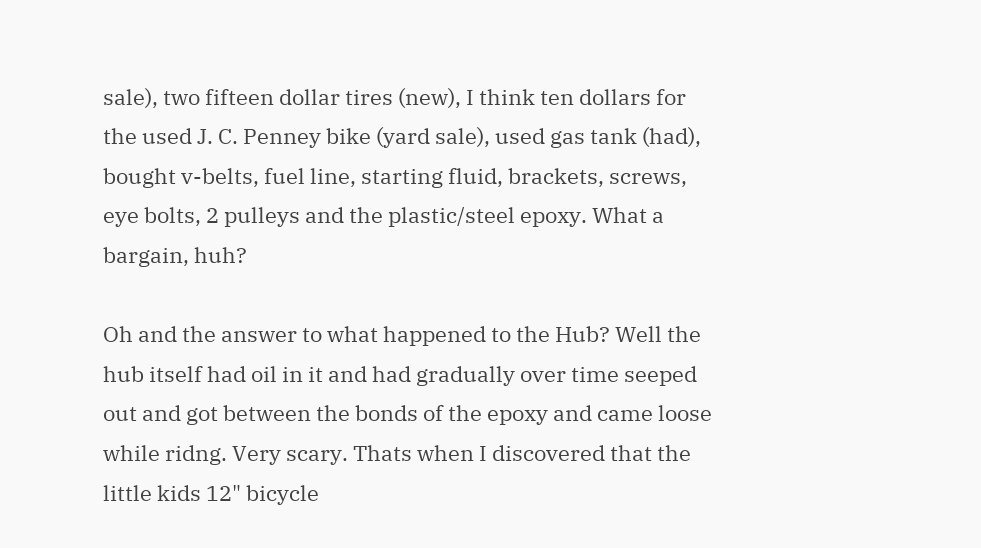sale), two fifteen dollar tires (new), I think ten dollars for the used J. C. Penney bike (yard sale), used gas tank (had), bought v-belts, fuel line, starting fluid, brackets, screws, eye bolts, 2 pulleys and the plastic/steel epoxy. What a bargain, huh?

Oh and the answer to what happened to the Hub? Well the hub itself had oil in it and had gradually over time seeped out and got between the bonds of the epoxy and came loose while ridng. Very scary. Thats when I discovered that the little kids 12" bicycle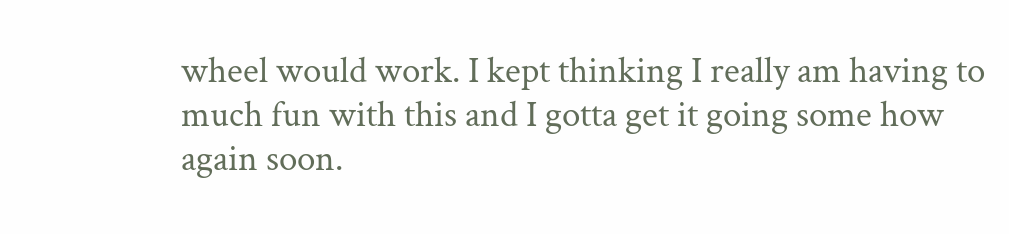wheel would work. I kept thinking I really am having to much fun with this and I gotta get it going some how again soon.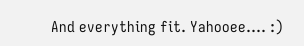And everything fit. Yahooee.... :)